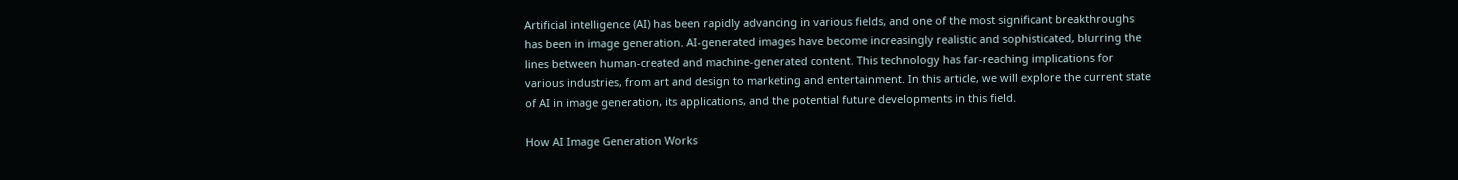Artificial intelligence (AI) has been rapidly advancing in various fields, and one of the most significant breakthroughs has been in image generation. AI-generated images have become increasingly realistic and sophisticated, blurring the lines between human-created and machine-generated content. This technology has far-reaching implications for various industries, from art and design to marketing and entertainment. In this article, we will explore the current state of AI in image generation, its applications, and the potential future developments in this field.

How AI Image Generation Works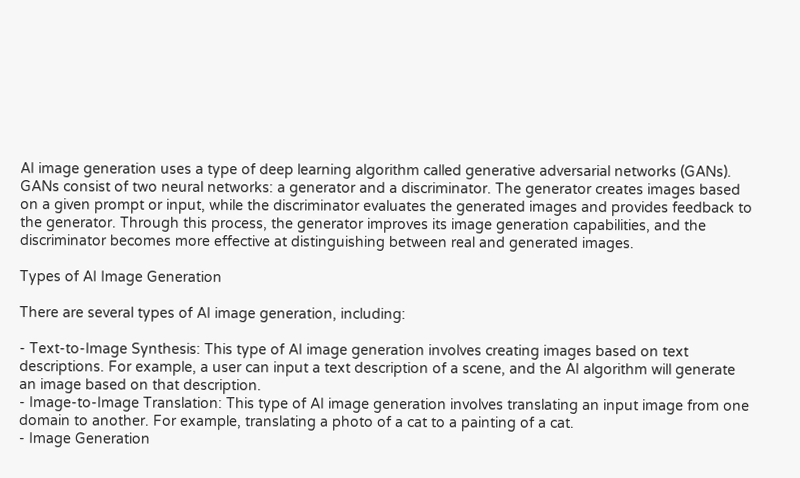AI image generation uses a type of deep learning algorithm called generative adversarial networks (GANs). GANs consist of two neural networks: a generator and a discriminator. The generator creates images based on a given prompt or input, while the discriminator evaluates the generated images and provides feedback to the generator. Through this process, the generator improves its image generation capabilities, and the discriminator becomes more effective at distinguishing between real and generated images.

Types of AI Image Generation

There are several types of AI image generation, including:

- Text-to-Image Synthesis: This type of AI image generation involves creating images based on text descriptions. For example, a user can input a text description of a scene, and the AI algorithm will generate an image based on that description.
- Image-to-Image Translation: This type of AI image generation involves translating an input image from one domain to another. For example, translating a photo of a cat to a painting of a cat.
- Image Generation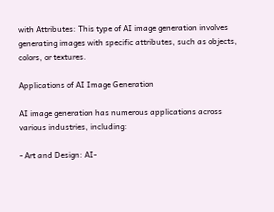with Attributes: This type of AI image generation involves generating images with specific attributes, such as objects, colors, or textures.

Applications of AI Image Generation

AI image generation has numerous applications across various industries, including:

- Art and Design: AI-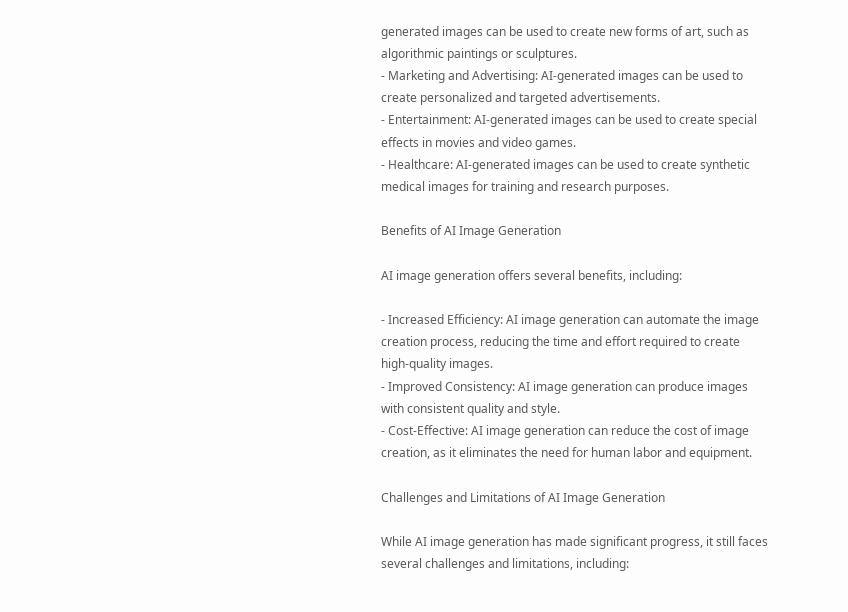generated images can be used to create new forms of art, such as algorithmic paintings or sculptures.
- Marketing and Advertising: AI-generated images can be used to create personalized and targeted advertisements.
- Entertainment: AI-generated images can be used to create special effects in movies and video games.
- Healthcare: AI-generated images can be used to create synthetic medical images for training and research purposes.

Benefits of AI Image Generation

AI image generation offers several benefits, including:

- Increased Efficiency: AI image generation can automate the image creation process, reducing the time and effort required to create high-quality images.
- Improved Consistency: AI image generation can produce images with consistent quality and style.
- Cost-Effective: AI image generation can reduce the cost of image creation, as it eliminates the need for human labor and equipment.

Challenges and Limitations of AI Image Generation

While AI image generation has made significant progress, it still faces several challenges and limitations, including: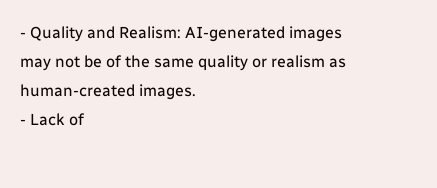- Quality and Realism: AI-generated images may not be of the same quality or realism as human-created images.
- Lack of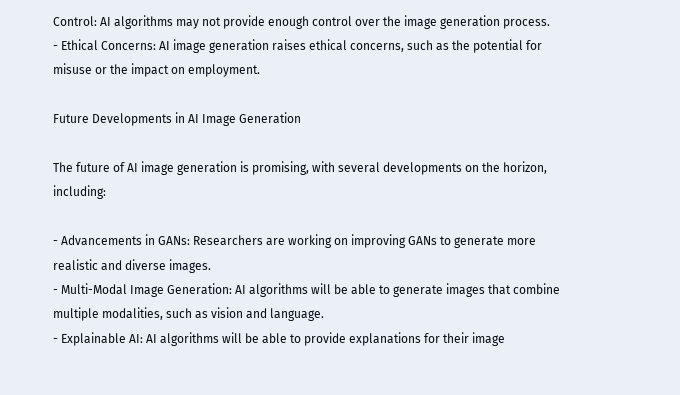Control: AI algorithms may not provide enough control over the image generation process.
- Ethical Concerns: AI image generation raises ethical concerns, such as the potential for misuse or the impact on employment.

Future Developments in AI Image Generation

The future of AI image generation is promising, with several developments on the horizon, including:

- Advancements in GANs: Researchers are working on improving GANs to generate more realistic and diverse images.
- Multi-Modal Image Generation: AI algorithms will be able to generate images that combine multiple modalities, such as vision and language.
- Explainable AI: AI algorithms will be able to provide explanations for their image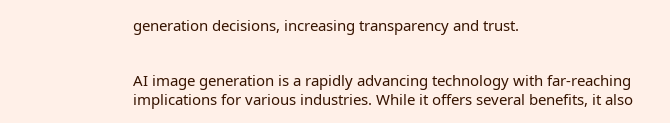generation decisions, increasing transparency and trust.


AI image generation is a rapidly advancing technology with far-reaching implications for various industries. While it offers several benefits, it also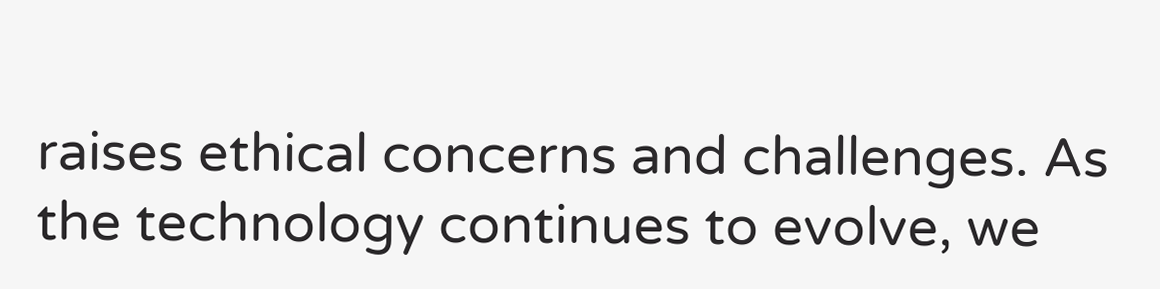raises ethical concerns and challenges. As the technology continues to evolve, we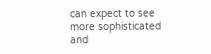can expect to see more sophisticated and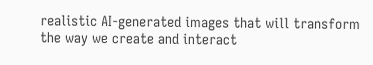realistic AI-generated images that will transform the way we create and interact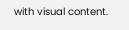with visual content.